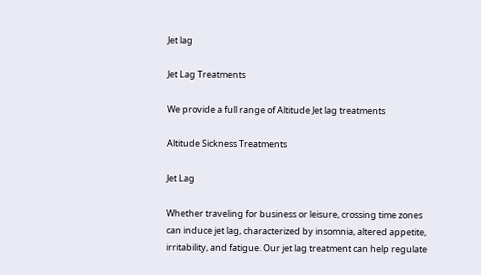Jet lag

Jet Lag Treatments

We provide a full range of Altitude Jet lag treatments

Altitude Sickness Treatments

Jet Lag

Whether traveling for business or leisure, crossing time zones can induce jet lag, characterized by insomnia, altered appetite, irritability, and fatigue. Our jet lag treatment can help regulate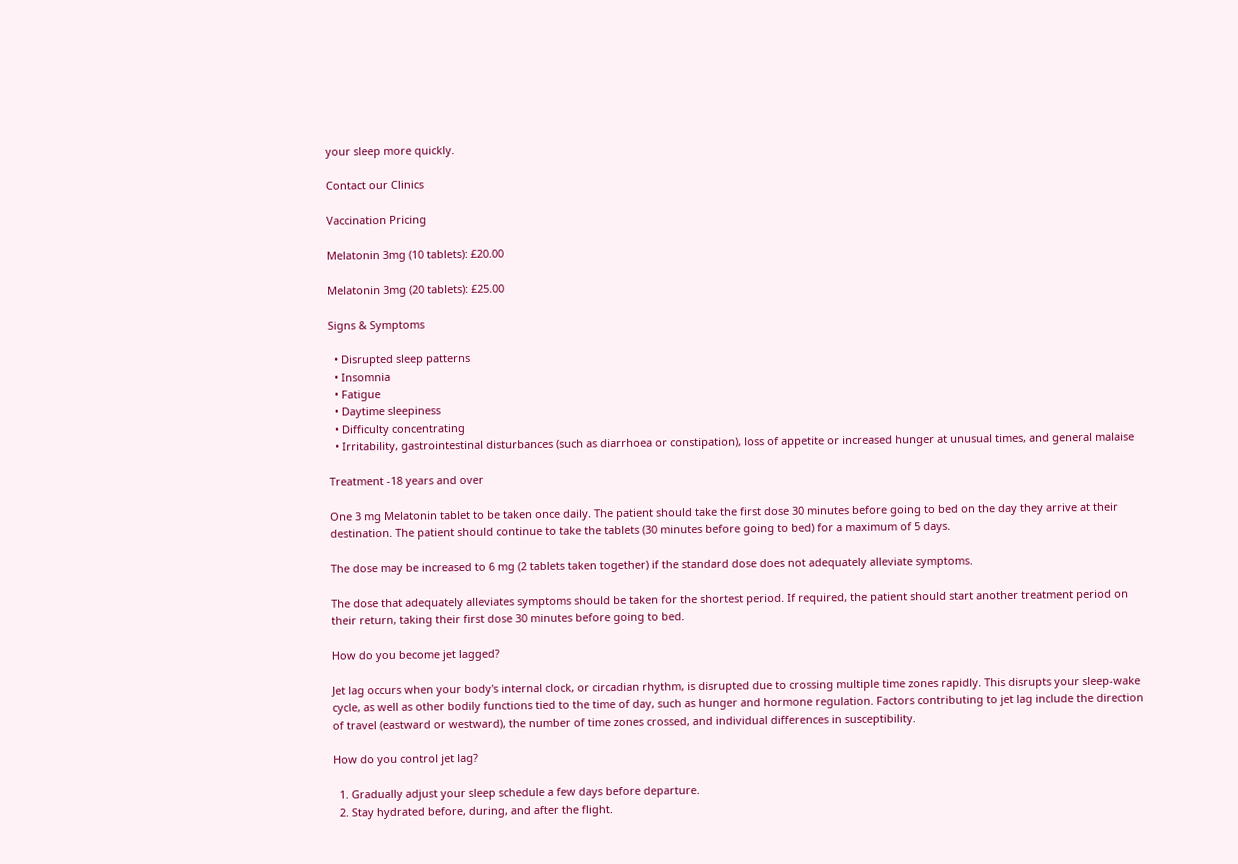your sleep more quickly.

Contact our Clinics

Vaccination Pricing

Melatonin 3mg (10 tablets): £20.00

Melatonin 3mg (20 tablets): £25.00

Signs & Symptoms

  • Disrupted sleep patterns
  • Insomnia
  • Fatigue
  • Daytime sleepiness
  • Difficulty concentrating
  • Irritability, gastrointestinal disturbances (such as diarrhoea or constipation), loss of appetite or increased hunger at unusual times, and general malaise

Treatment -18 years and over

One 3 mg Melatonin tablet to be taken once daily. The patient should take the first dose 30 minutes before going to bed on the day they arrive at their destination. The patient should continue to take the tablets (30 minutes before going to bed) for a maximum of 5 days.

The dose may be increased to 6 mg (2 tablets taken together) if the standard dose does not adequately alleviate symptoms.

The dose that adequately alleviates symptoms should be taken for the shortest period. If required, the patient should start another treatment period on their return, taking their first dose 30 minutes before going to bed.

How do you become jet lagged?

Jet lag occurs when your body's internal clock, or circadian rhythm, is disrupted due to crossing multiple time zones rapidly. This disrupts your sleep-wake cycle, as well as other bodily functions tied to the time of day, such as hunger and hormone regulation. Factors contributing to jet lag include the direction of travel (eastward or westward), the number of time zones crossed, and individual differences in susceptibility.

How do you control jet lag?

  1. Gradually adjust your sleep schedule a few days before departure.
  2. Stay hydrated before, during, and after the flight.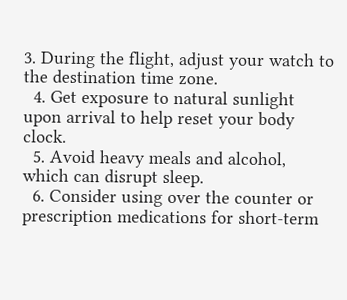3. During the flight, adjust your watch to the destination time zone.
  4. Get exposure to natural sunlight upon arrival to help reset your body clock.
  5. Avoid heavy meals and alcohol, which can disrupt sleep.
  6. Consider using over the counter or prescription medications for short-term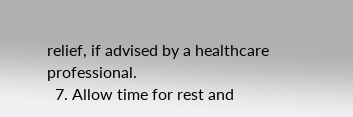relief, if advised by a healthcare professional.
  7. Allow time for rest and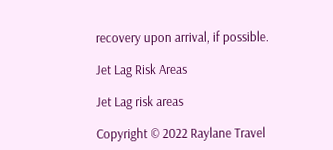recovery upon arrival, if possible.

Jet Lag Risk Areas

Jet Lag risk areas

Copyright © 2022 Raylane Travel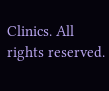Clinics. All rights reserved.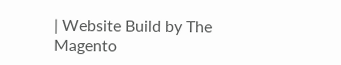| Website Build by The Magento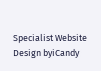Specialist Website Design byiCandy